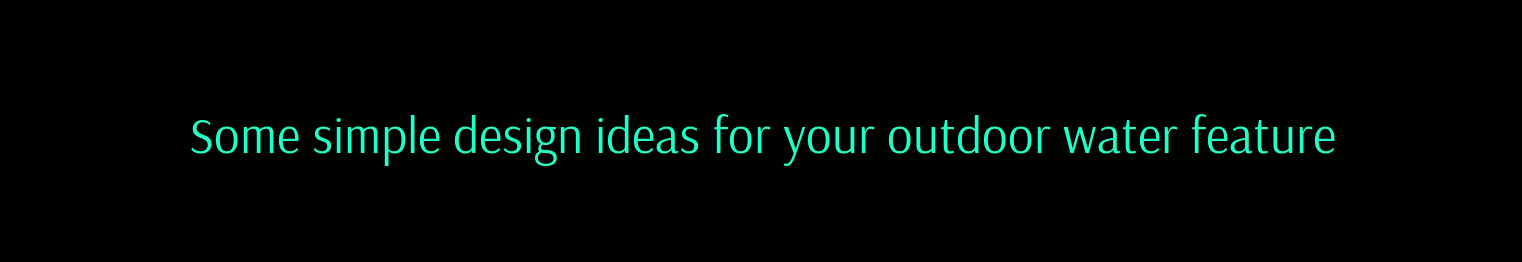Some simple design ideas for your outdoor water feature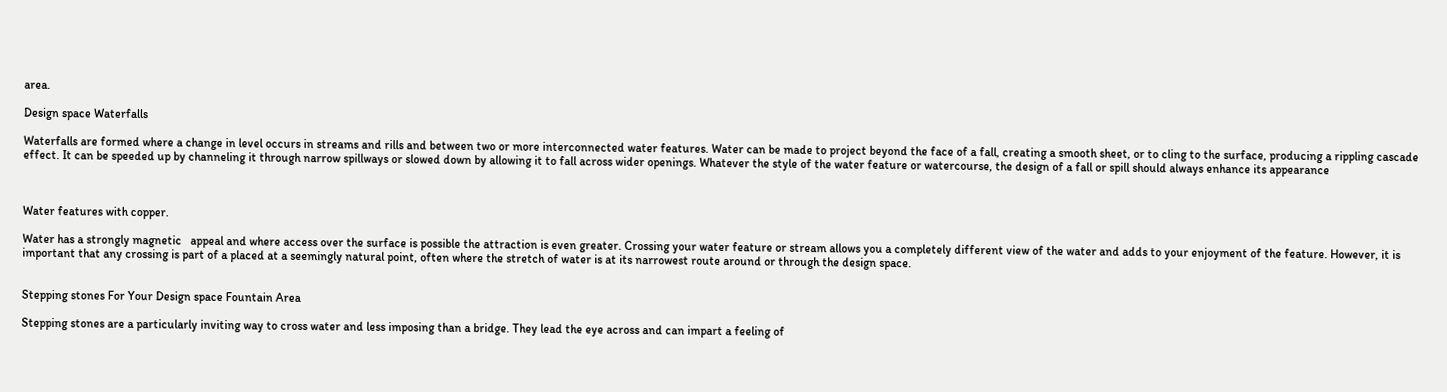area.

Design space Waterfalls

Waterfalls are formed where a change in level occurs in streams and rills and between two or more interconnected water features. Water can be made to project beyond the face of a fall, creating a smooth sheet, or to cling to the surface, producing a rippling cascade effect. It can be speeded up by channeling it through narrow spillways or slowed down by allowing it to fall across wider openings. Whatever the style of the water feature or watercourse, the design of a fall or spill should always enhance its appearance



Water features with copper.

Water has a strongly magnetic   appeal and where access over the surface is possible the attraction is even greater. Crossing your water feature or stream allows you a completely different view of the water and adds to your enjoyment of the feature. However, it is important that any crossing is part of a placed at a seemingly natural point, often where the stretch of water is at its narrowest route around or through the design space.


Stepping stones For Your Design space Fountain Area

Stepping stones are a particularly inviting way to cross water and less imposing than a bridge. They lead the eye across and can impart a feeling of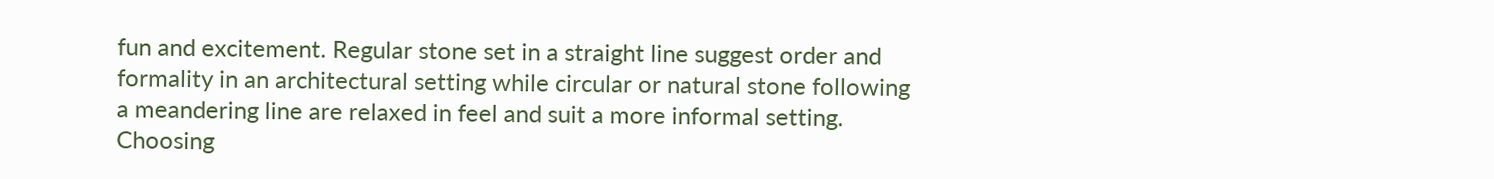fun and excitement. Regular stone set in a straight line suggest order and formality in an architectural setting while circular or natural stone following a meandering line are relaxed in feel and suit a more informal setting. Choosing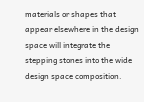materials or shapes that appear elsewhere in the design space will integrate the stepping stones into the wide design space composition.